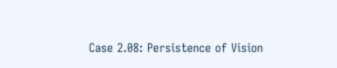Case 2.08: Persistence of Vision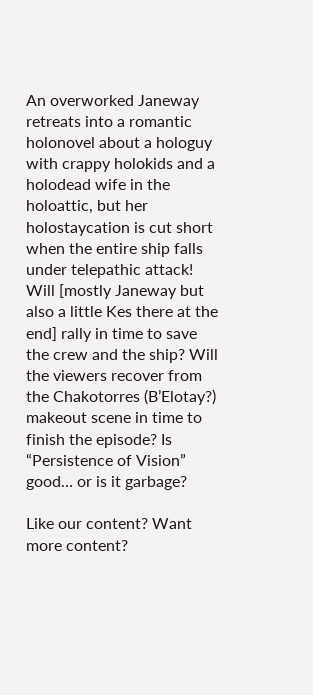An overworked Janeway retreats into a romantic holonovel about a hologuy with crappy holokids and a holodead wife in the holoattic, but her holostaycation is cut short when the entire ship falls under telepathic attack! Will [mostly Janeway but also a little Kes there at the end] rally in time to save the crew and the ship? Will the viewers recover from the Chakotorres (B’Elotay?) makeout scene in time to finish the episode? Is “Persistence of Vision” good… or is it garbage?

Like our content? Want more content?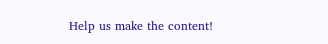Help us make the content!